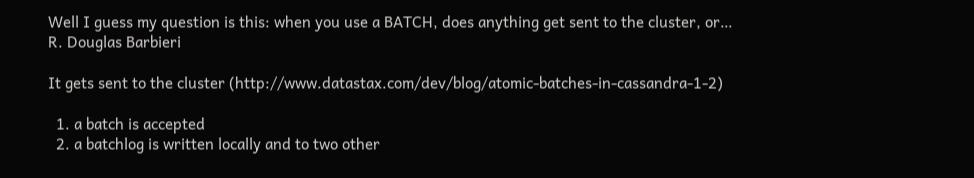Well I guess my question is this: when you use a BATCH, does anything get sent to the cluster, or…
R. Douglas Barbieri

It gets sent to the cluster (http://www.datastax.com/dev/blog/atomic-batches-in-cassandra-1-2)

  1. a batch is accepted
  2. a batchlog is written locally and to two other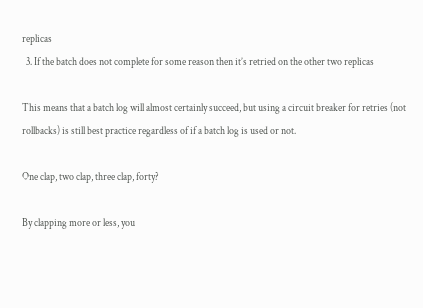replicas
  3. If the batch does not complete for some reason then it’s retried on the other two replicas

This means that a batch log will almost certainly succeed, but using a circuit breaker for retries (not rollbacks) is still best practice regardless of if a batch log is used or not.

One clap, two clap, three clap, forty?

By clapping more or less, you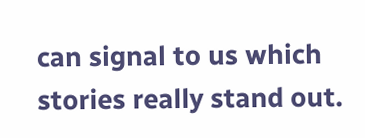can signal to us which stories really stand out.